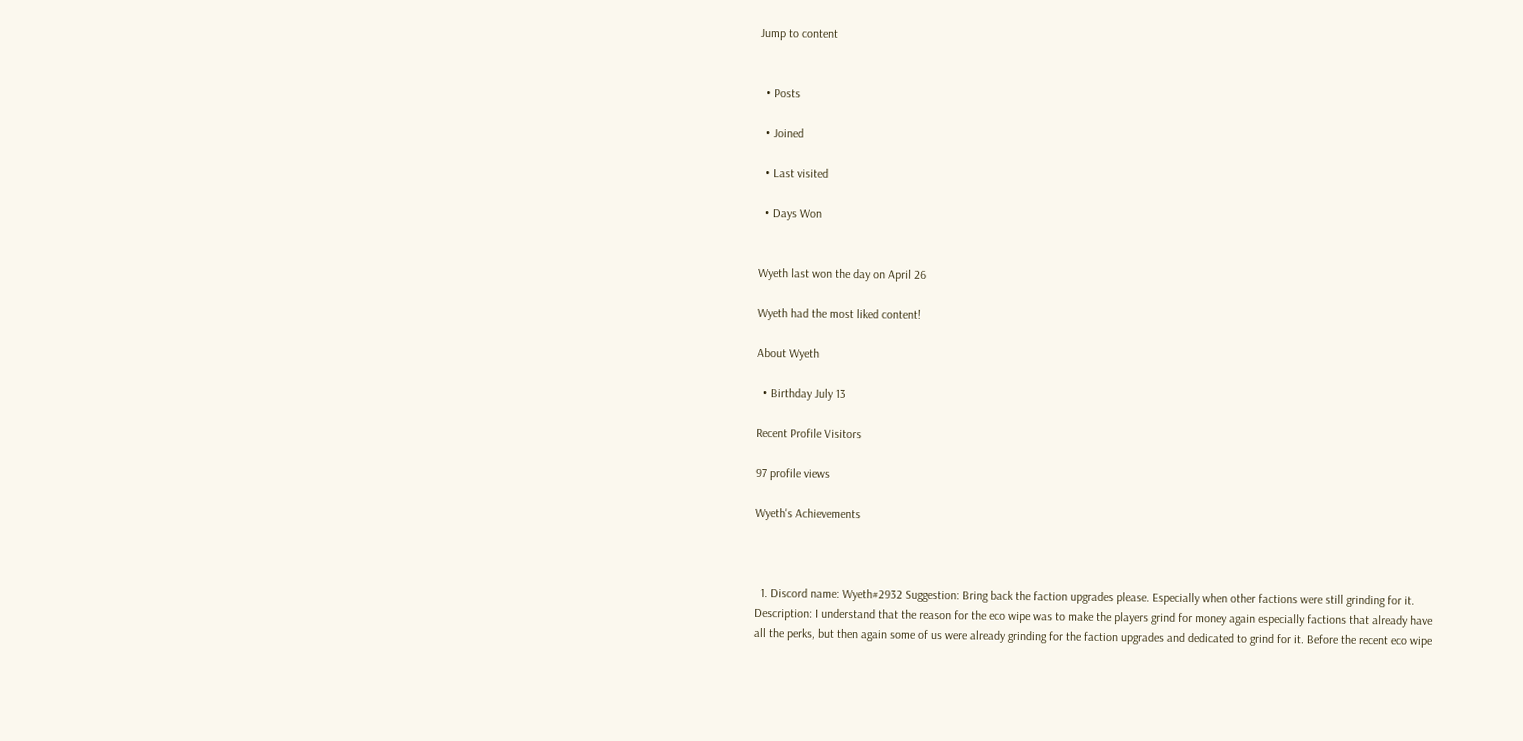Jump to content


  • Posts

  • Joined

  • Last visited

  • Days Won


Wyeth last won the day on April 26

Wyeth had the most liked content!

About Wyeth

  • Birthday July 13

Recent Profile Visitors

97 profile views

Wyeth's Achievements



  1. Discord name: Wyeth#2932 Suggestion: Bring back the faction upgrades please. Especially when other factions were still grinding for it. Description: I understand that the reason for the eco wipe was to make the players grind for money again especially factions that already have all the perks, but then again some of us were already grinding for the faction upgrades and dedicated to grind for it. Before the recent eco wipe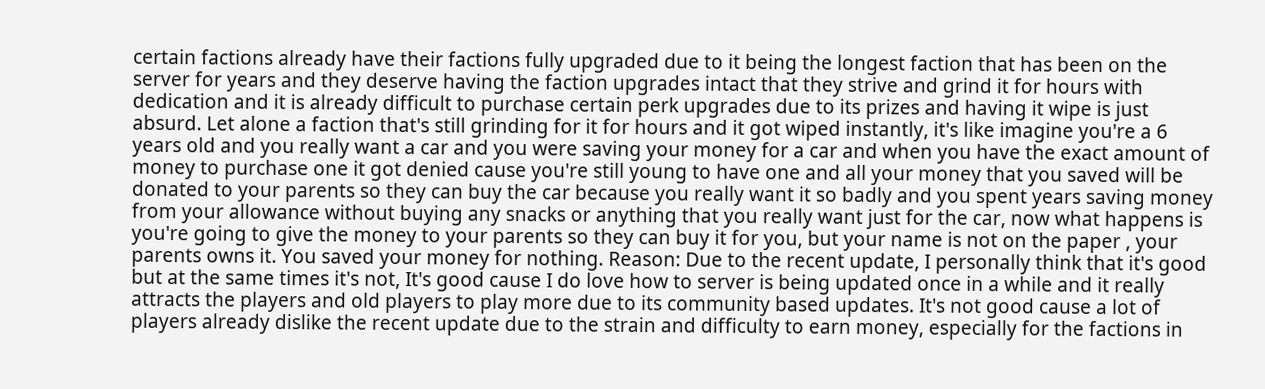certain factions already have their factions fully upgraded due to it being the longest faction that has been on the server for years and they deserve having the faction upgrades intact that they strive and grind it for hours with dedication and it is already difficult to purchase certain perk upgrades due to its prizes and having it wipe is just absurd. Let alone a faction that's still grinding for it for hours and it got wiped instantly, it's like imagine you're a 6 years old and you really want a car and you were saving your money for a car and when you have the exact amount of money to purchase one it got denied cause you're still young to have one and all your money that you saved will be donated to your parents so they can buy the car because you really want it so badly and you spent years saving money from your allowance without buying any snacks or anything that you really want just for the car, now what happens is you're going to give the money to your parents so they can buy it for you, but your name is not on the paper , your parents owns it. You saved your money for nothing. Reason: Due to the recent update, I personally think that it's good but at the same times it's not, It's good cause I do love how to server is being updated once in a while and it really attracts the players and old players to play more due to its community based updates. It's not good cause a lot of players already dislike the recent update due to the strain and difficulty to earn money, especially for the factions in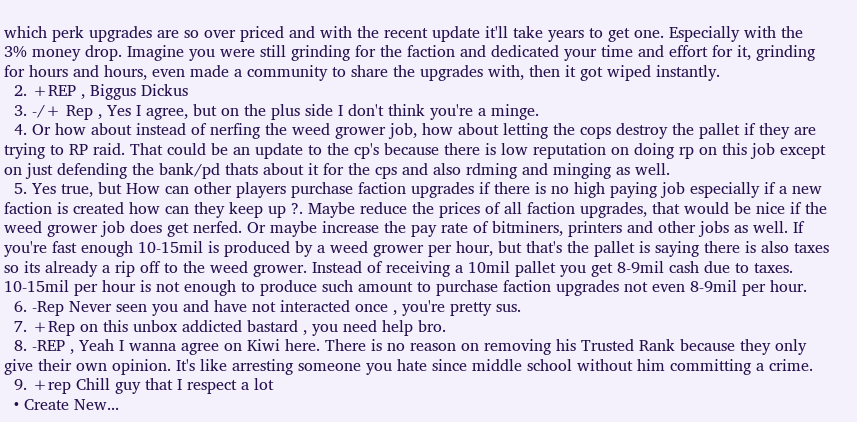which perk upgrades are so over priced and with the recent update it'll take years to get one. Especially with the 3% money drop. Imagine you were still grinding for the faction and dedicated your time and effort for it, grinding for hours and hours, even made a community to share the upgrades with, then it got wiped instantly.
  2. +REP , Biggus Dickus
  3. -/+ Rep , Yes I agree, but on the plus side I don't think you're a minge.
  4. Or how about instead of nerfing the weed grower job, how about letting the cops destroy the pallet if they are trying to RP raid. That could be an update to the cp's because there is low reputation on doing rp on this job except on just defending the bank/pd thats about it for the cps and also rdming and minging as well.
  5. Yes true, but How can other players purchase faction upgrades if there is no high paying job especially if a new faction is created how can they keep up ?. Maybe reduce the prices of all faction upgrades, that would be nice if the weed grower job does get nerfed. Or maybe increase the pay rate of bitminers, printers and other jobs as well. If you're fast enough 10-15mil is produced by a weed grower per hour, but that's the pallet is saying there is also taxes so its already a rip off to the weed grower. Instead of receiving a 10mil pallet you get 8-9mil cash due to taxes. 10-15mil per hour is not enough to produce such amount to purchase faction upgrades not even 8-9mil per hour.
  6. -Rep Never seen you and have not interacted once , you're pretty sus.
  7. +Rep on this unbox addicted bastard , you need help bro.
  8. -REP , Yeah I wanna agree on Kiwi here. There is no reason on removing his Trusted Rank because they only give their own opinion. It's like arresting someone you hate since middle school without him committing a crime.
  9. +rep Chill guy that I respect a lot
  • Create New...